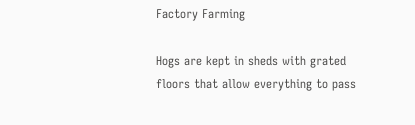Factory Farming

Hogs are kept in sheds with grated floors that allow everything to pass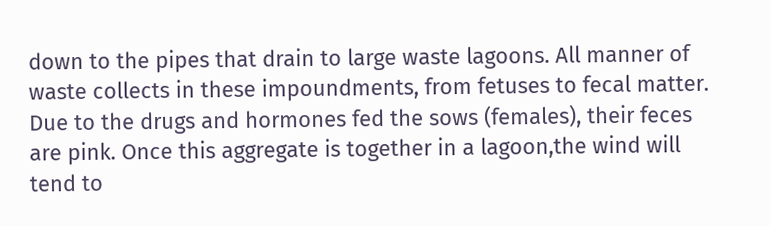down to the pipes that drain to large waste lagoons. All manner of waste collects in these impoundments, from fetuses to fecal matter. Due to the drugs and hormones fed the sows (females), their feces are pink. Once this aggregate is together in a lagoon,the wind will tend to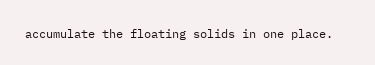accumulate the floating solids in one place.